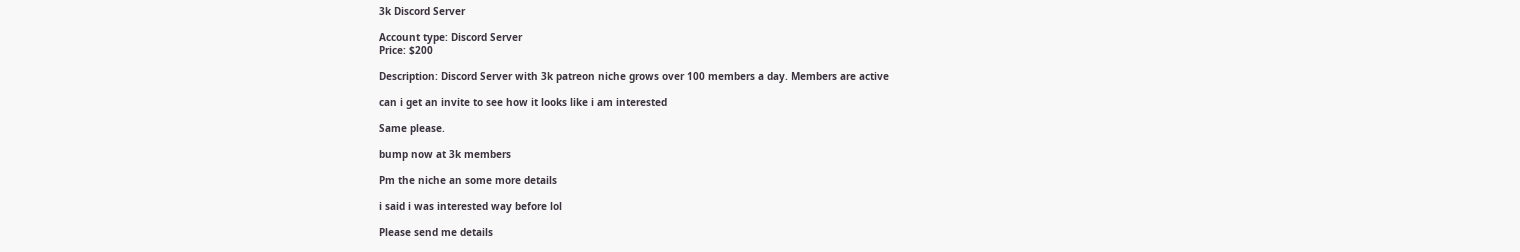3k Discord Server

Account type: Discord Server
Price: $200

Description: Discord Server with 3k patreon niche grows over 100 members a day. Members are active

can i get an invite to see how it looks like i am interested

Same please.

bump now at 3k members

Pm the niche an some more details

i said i was interested way before lol

Please send me details